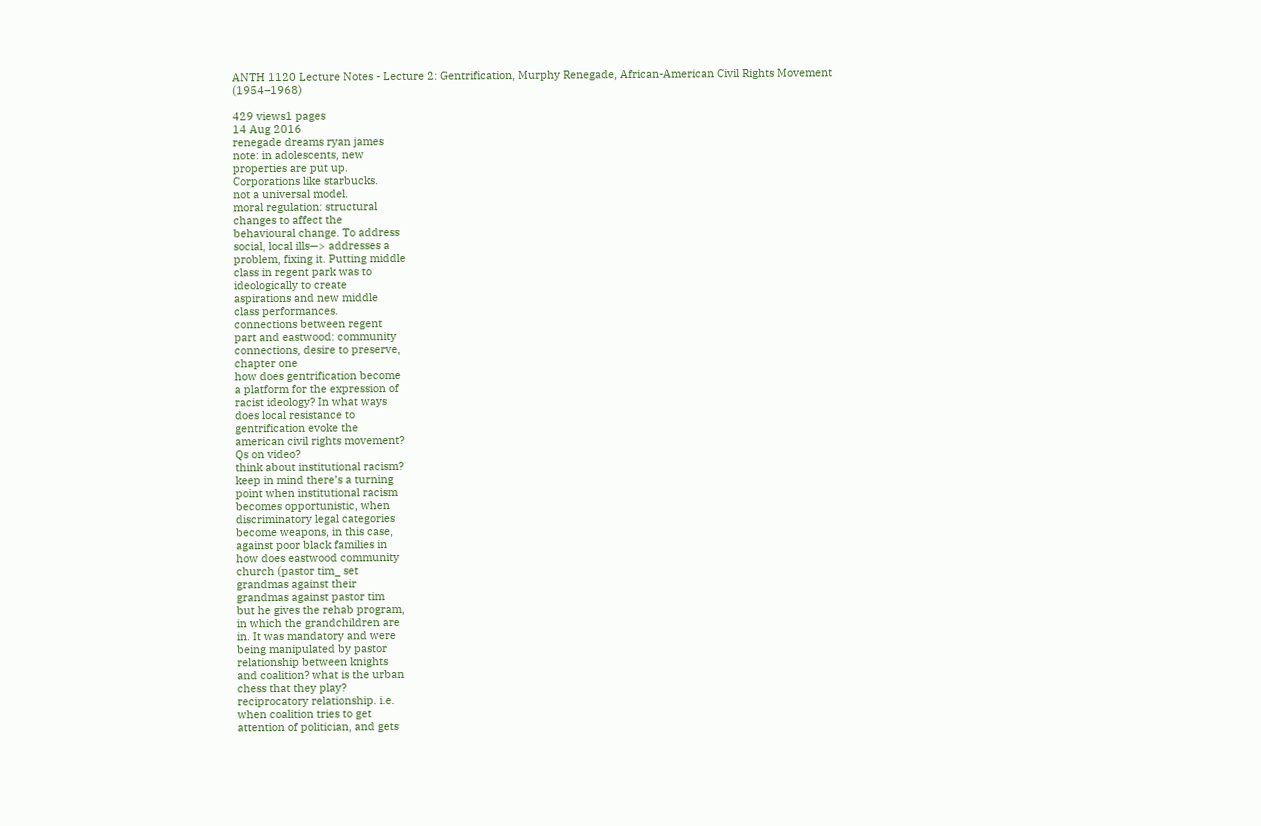ANTH 1120 Lecture Notes - Lecture 2: Gentrification, Murphy Renegade, African-American Civil Rights Movement (1954–1968)

429 views1 pages
14 Aug 2016
renegade dreams ryan james
note: in adolescents, new
properties are put up.
Corporations like starbucks.
not a universal model.
moral regulation: structural
changes to affect the
behavioural change. To address
social, local ills—> addresses a
problem, fixing it. Putting middle
class in regent park was to
ideologically to create
aspirations and new middle
class performances.
connections between regent
part and eastwood: community
connections, desire to preserve,
chapter one
how does gentrification become
a platform for the expression of
racist ideology? In what ways
does local resistance to
gentrification evoke the
american civil rights movement?
Qs on video?
think about institutional racism?
keep in mind there’s a turning
point when institutional racism
becomes opportunistic, when
discriminatory legal categories
become weapons, in this case,
against poor black families in
how does eastwood community
church (pastor tim_ set
grandmas against their
grandmas against pastor tim
but he gives the rehab program,
in which the grandchildren are
in. It was mandatory and were
being manipulated by pastor
relationship between knights
and coalition? what is the urban
chess that they play?
reciprocatory relationship. i.e.
when coalition tries to get
attention of politician, and gets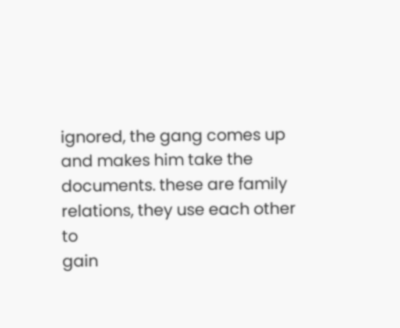ignored, the gang comes up
and makes him take the
documents. these are family
relations, they use each other to
gain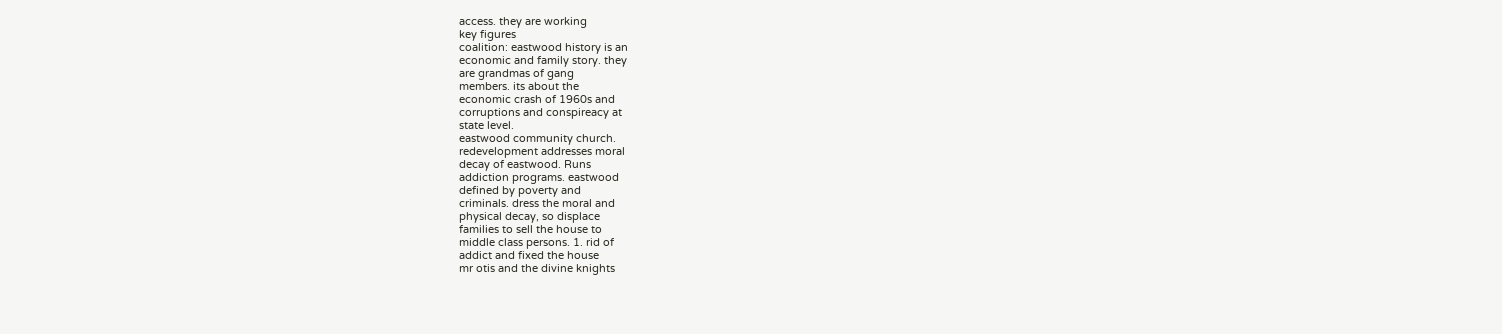access. they are working
key figures
coalition: eastwood history is an
economic and family story. they
are grandmas of gang
members. its about the
economic crash of 1960s and
corruptions and conspireacy at
state level.
eastwood community church.
redevelopment addresses moral
decay of eastwood. Runs
addiction programs. eastwood
defined by poverty and
criminals. dress the moral and
physical decay, so displace
families to sell the house to
middle class persons. 1. rid of
addict and fixed the house
mr otis and the divine knights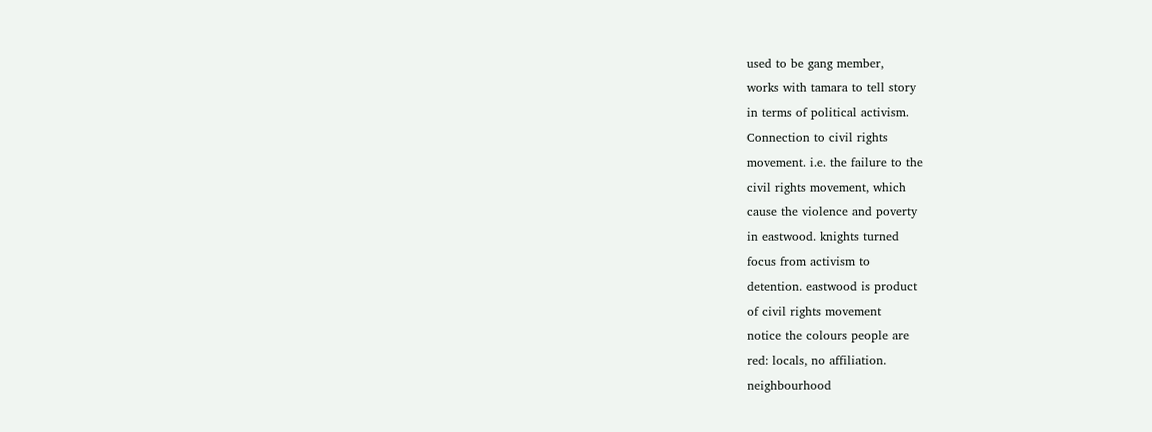used to be gang member,
works with tamara to tell story
in terms of political activism.
Connection to civil rights
movement. i.e. the failure to the
civil rights movement, which
cause the violence and poverty
in eastwood. knights turned
focus from activism to
detention. eastwood is product
of civil rights movement
notice the colours people are
red: locals, no affiliation.
neighbourhood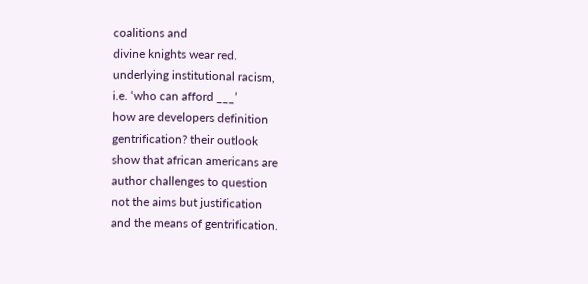coalitions and
divine knights wear red.
underlying institutional racism,
i.e. ‘who can afford ___’
how are developers definition
gentrification? their outlook
show that african americans are
author challenges to question
not the aims but justification
and the means of gentrification.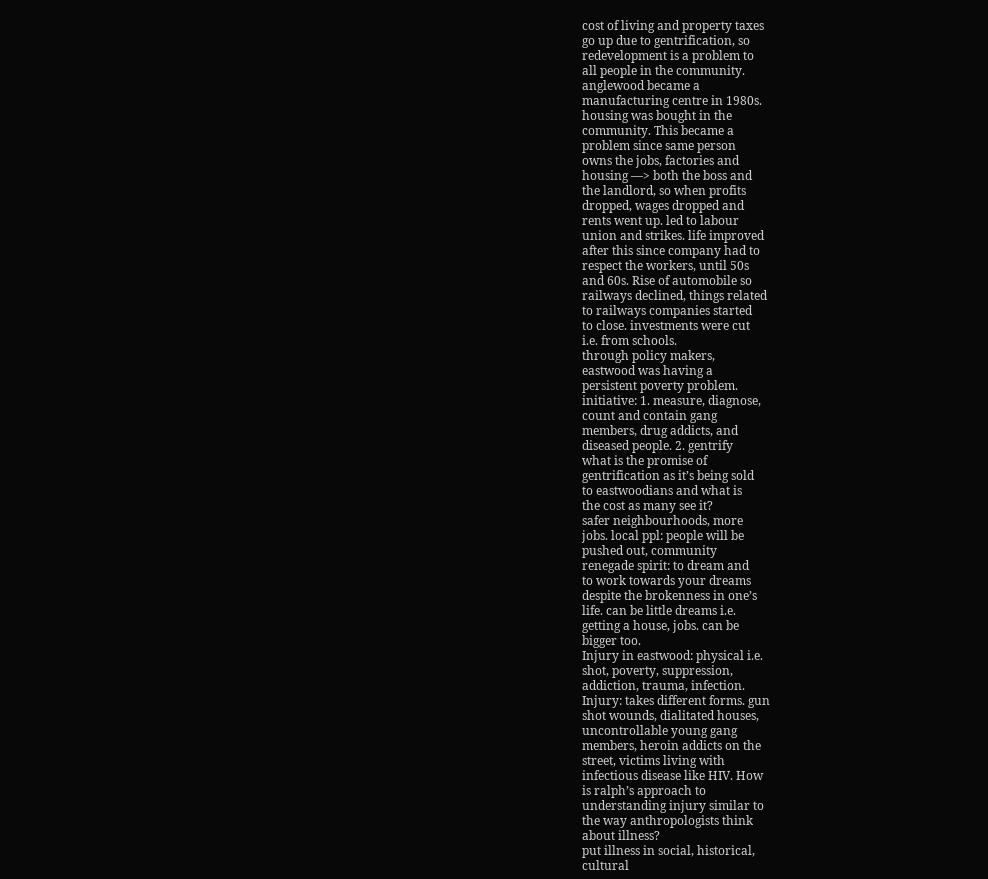cost of living and property taxes
go up due to gentrification, so
redevelopment is a problem to
all people in the community.
anglewood became a
manufacturing centre in 1980s.
housing was bought in the
community. This became a
problem since same person
owns the jobs, factories and
housing —> both the boss and
the landlord, so when profits
dropped, wages dropped and
rents went up. led to labour
union and strikes. life improved
after this since company had to
respect the workers, until 50s
and 60s. Rise of automobile so
railways declined, things related
to railways companies started
to close. investments were cut
i.e. from schools.
through policy makers,
eastwood was having a
persistent poverty problem.
initiative: 1. measure, diagnose,
count and contain gang
members, drug addicts, and
diseased people. 2. gentrify
what is the promise of
gentrification as it’s being sold
to eastwoodians and what is
the cost as many see it?
safer neighbourhoods, more
jobs. local ppl: people will be
pushed out, community
renegade spirit: to dream and
to work towards your dreams
despite the brokenness in one’s
life. can be little dreams i.e.
getting a house, jobs. can be
bigger too.
Injury in eastwood: physical i.e.
shot, poverty, suppression,
addiction, trauma, infection.
Injury: takes different forms. gun
shot wounds, dialitated houses,
uncontrollable young gang
members, heroin addicts on the
street, victims living with
infectious disease like HIV. How
is ralph’s approach to
understanding injury similar to
the way anthropologists think
about illness?
put illness in social, historical,
cultural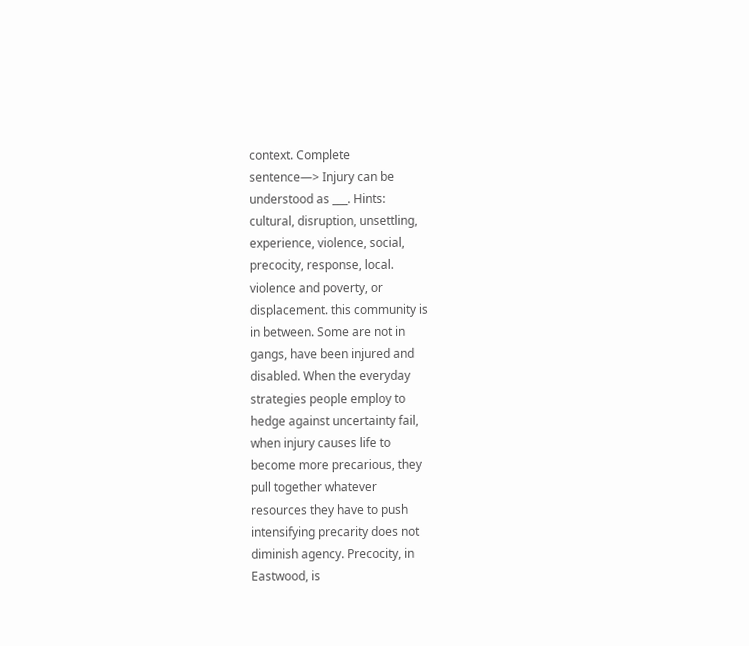context. Complete
sentence—> Injury can be
understood as ___. Hints:
cultural, disruption, unsettling,
experience, violence, social,
precocity, response, local.
violence and poverty, or
displacement. this community is
in between. Some are not in
gangs, have been injured and
disabled. When the everyday
strategies people employ to
hedge against uncertainty fail,
when injury causes life to
become more precarious, they
pull together whatever
resources they have to push
intensifying precarity does not
diminish agency. Precocity, in
Eastwood, is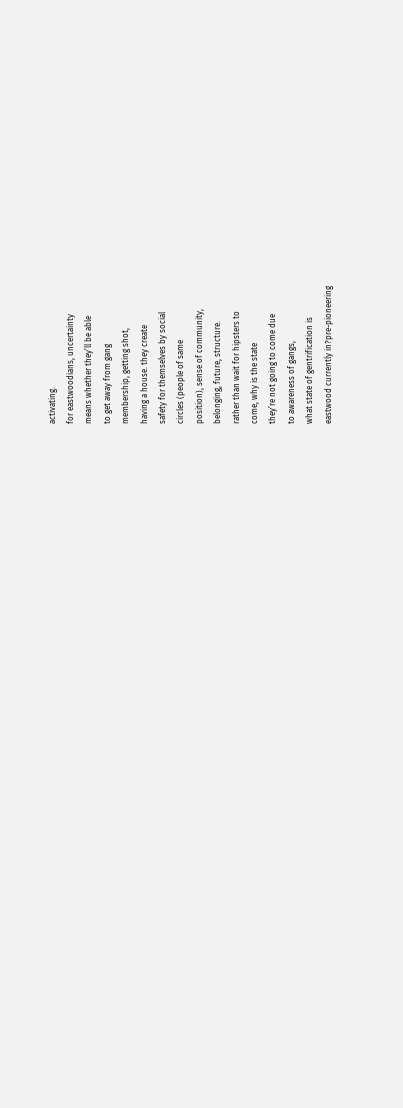activating.
for eastwoodians, uncertainty
means whether they’ll be able
to get away from gang
membership, getting shot,
having a house. they create
safety for themselves by social
circles (people of same
position), sense of community,
belonging, future, structure.
rather than wait for hipsters to
come, why is the state
they’re not going to come due
to awareness of gangs,
what state of gentrification is
eastwood currently in?pre-pioneering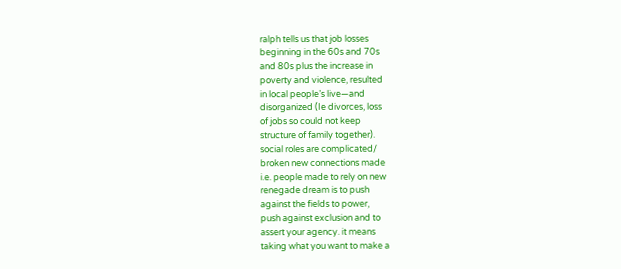ralph tells us that job losses
beginning in the 60s and 70s
and 80s plus the increase in
poverty and violence, resulted
in local people’s live—and
disorganized (Ie divorces, loss
of jobs so could not keep
structure of family together).
social roles are complicated/
broken new connections made
i.e. people made to rely on new
renegade dream is to push
against the fields to power,
push against exclusion and to
assert your agency. it means
taking what you want to make a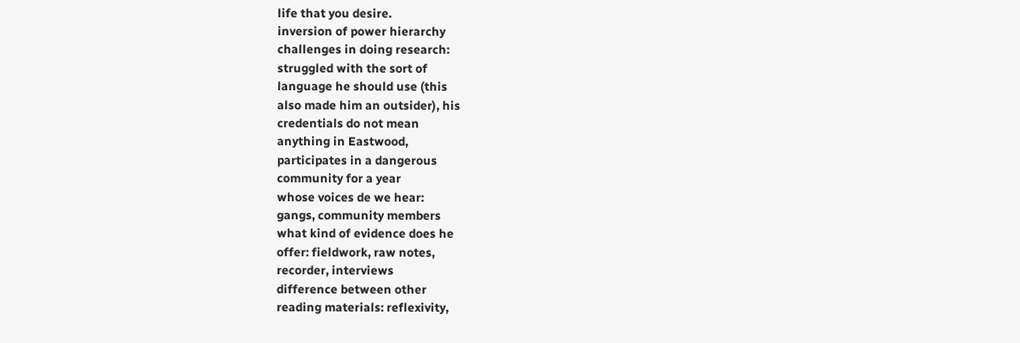life that you desire.
inversion of power hierarchy
challenges in doing research:
struggled with the sort of
language he should use (this
also made him an outsider), his
credentials do not mean
anything in Eastwood,
participates in a dangerous
community for a year
whose voices de we hear:
gangs, community members
what kind of evidence does he
offer: fieldwork, raw notes,
recorder, interviews
difference between other
reading materials: reflexivity,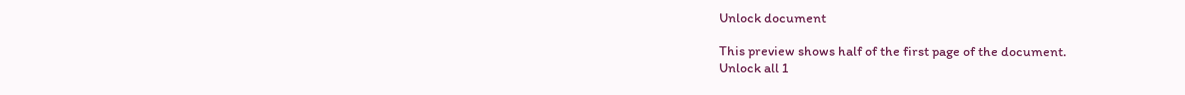Unlock document

This preview shows half of the first page of the document.
Unlock all 1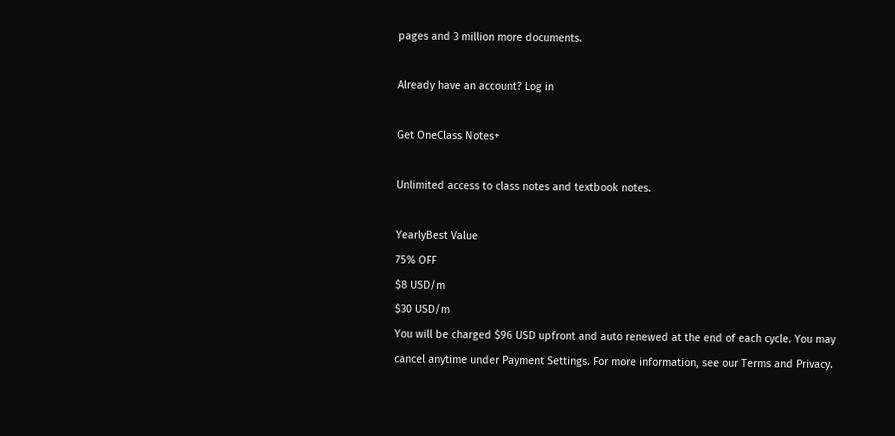pages and 3 million more documents.

Already have an account? Log in

Get OneClass Notes+

Unlimited access to class notes and textbook notes.

YearlyBest Value
75% OFF
$8 USD/m
$30 USD/m
You will be charged $96 USD upfront and auto renewed at the end of each cycle. You may cancel anytime under Payment Settings. For more information, see our Terms and Privacy.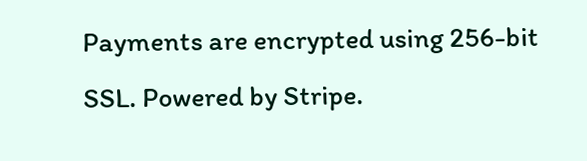Payments are encrypted using 256-bit SSL. Powered by Stripe.